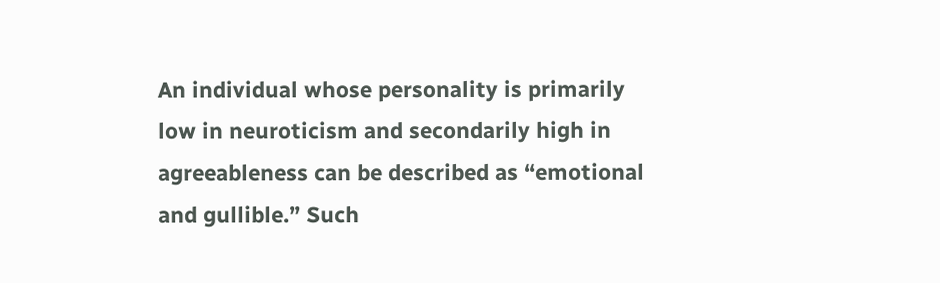An individual whose personality is primarily low in neuroticism and secondarily high in agreeableness can be described as “emotional and gullible.” Such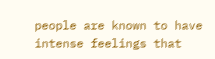people are known to have intense feelings that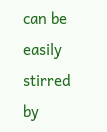can be easily stirred by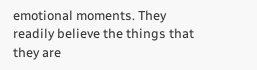emotional moments. They readily believe the things that they are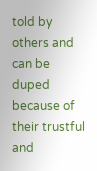told by others and can be duped because of their trustful and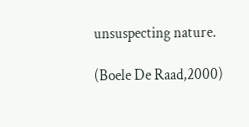unsuspecting nature.

(Boele De Raad,2000)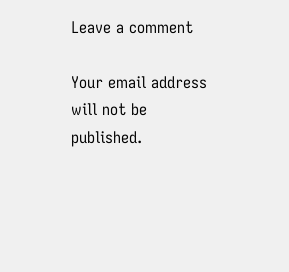Leave a comment

Your email address will not be published.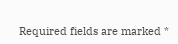Required fields are marked *